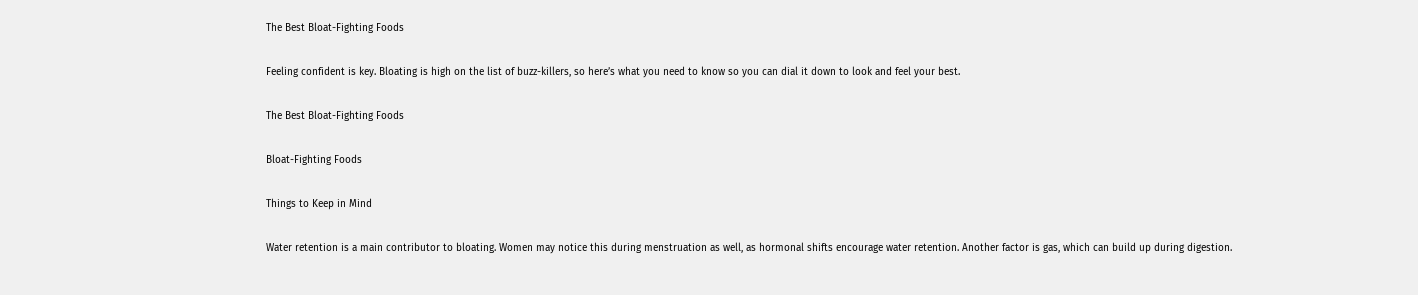The Best Bloat-Fighting Foods

Feeling confident is key. Bloating is high on the list of buzz-killers, so here’s what you need to know so you can dial it down to look and feel your best.

The Best Bloat-Fighting Foods

Bloat-Fighting Foods

Things to Keep in Mind

Water retention is a main contributor to bloating. Women may notice this during menstruation as well, as hormonal shifts encourage water retention. Another factor is gas, which can build up during digestion.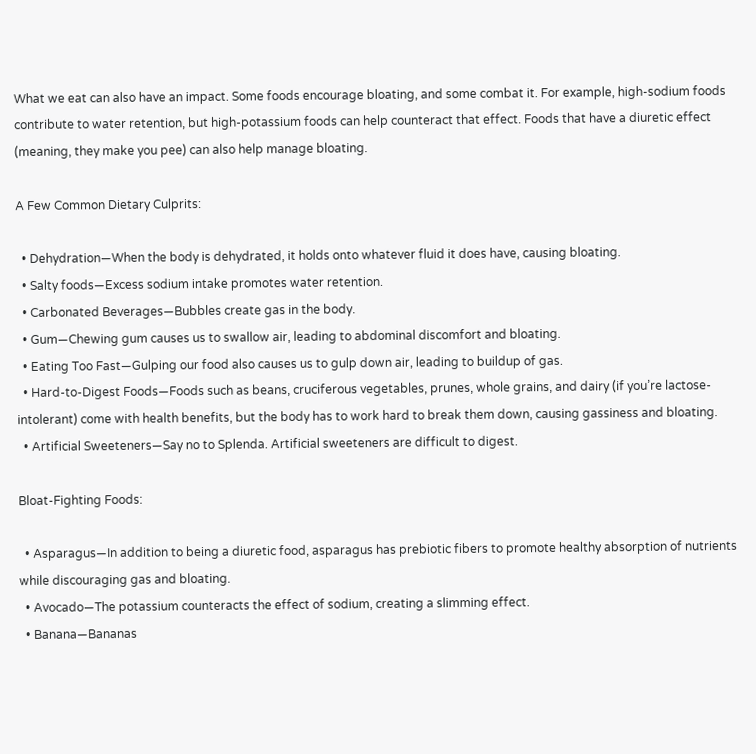What we eat can also have an impact. Some foods encourage bloating, and some combat it. For example, high-sodium foods contribute to water retention, but high-potassium foods can help counteract that effect. Foods that have a diuretic effect (meaning, they make you pee) can also help manage bloating.

A Few Common Dietary Culprits:

  • Dehydration—When the body is dehydrated, it holds onto whatever fluid it does have, causing bloating.
  • Salty foods—Excess sodium intake promotes water retention.
  • Carbonated Beverages—Bubbles create gas in the body.
  • Gum—Chewing gum causes us to swallow air, leading to abdominal discomfort and bloating.
  • Eating Too Fast—Gulping our food also causes us to gulp down air, leading to buildup of gas.
  • Hard-to-Digest Foods—Foods such as beans, cruciferous vegetables, prunes, whole grains, and dairy (if you’re lactose-intolerant) come with health benefits, but the body has to work hard to break them down, causing gassiness and bloating.
  • Artificial Sweeteners—Say no to Splenda. Artificial sweeteners are difficult to digest.

Bloat-Fighting Foods:

  • Asparagus—In addition to being a diuretic food, asparagus has prebiotic fibers to promote healthy absorption of nutrients while discouraging gas and bloating.
  • Avocado—The potassium counteracts the effect of sodium, creating a slimming effect.
  • Banana—Bananas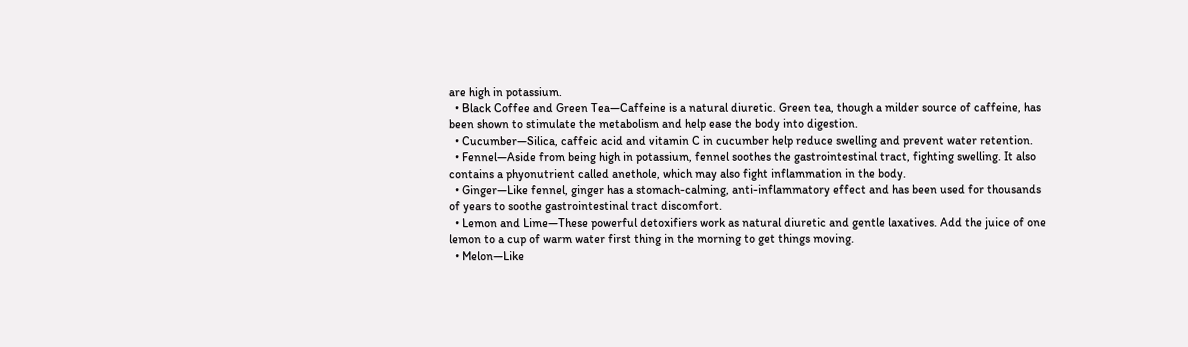are high in potassium.
  • Black Coffee and Green Tea—Caffeine is a natural diuretic. Green tea, though a milder source of caffeine, has been shown to stimulate the metabolism and help ease the body into digestion.
  • Cucumber—Silica, caffeic acid and vitamin C in cucumber help reduce swelling and prevent water retention.
  • Fennel—Aside from being high in potassium, fennel soothes the gastrointestinal tract, fighting swelling. It also contains a phyonutrient called anethole, which may also fight inflammation in the body.
  • Ginger—Like fennel, ginger has a stomach-calming, anti-inflammatory effect and has been used for thousands of years to soothe gastrointestinal tract discomfort.
  • Lemon and Lime—These powerful detoxifiers work as natural diuretic and gentle laxatives. Add the juice of one lemon to a cup of warm water first thing in the morning to get things moving.
  • Melon—Like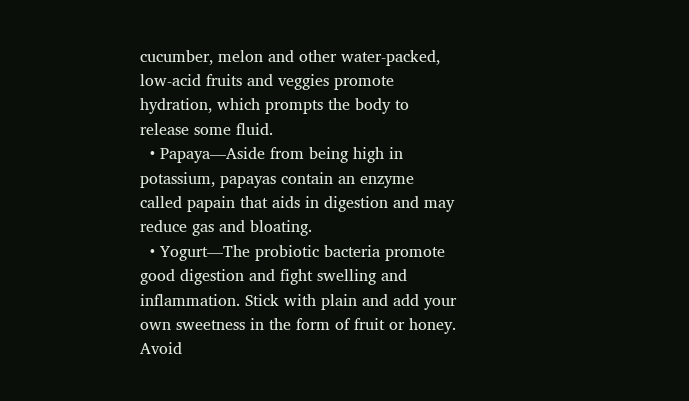cucumber, melon and other water-packed, low-acid fruits and veggies promote hydration, which prompts the body to release some fluid.
  • Papaya—Aside from being high in potassium, papayas contain an enzyme called papain that aids in digestion and may reduce gas and bloating.
  • Yogurt—The probiotic bacteria promote good digestion and fight swelling and inflammation. Stick with plain and add your own sweetness in the form of fruit or honey. Avoid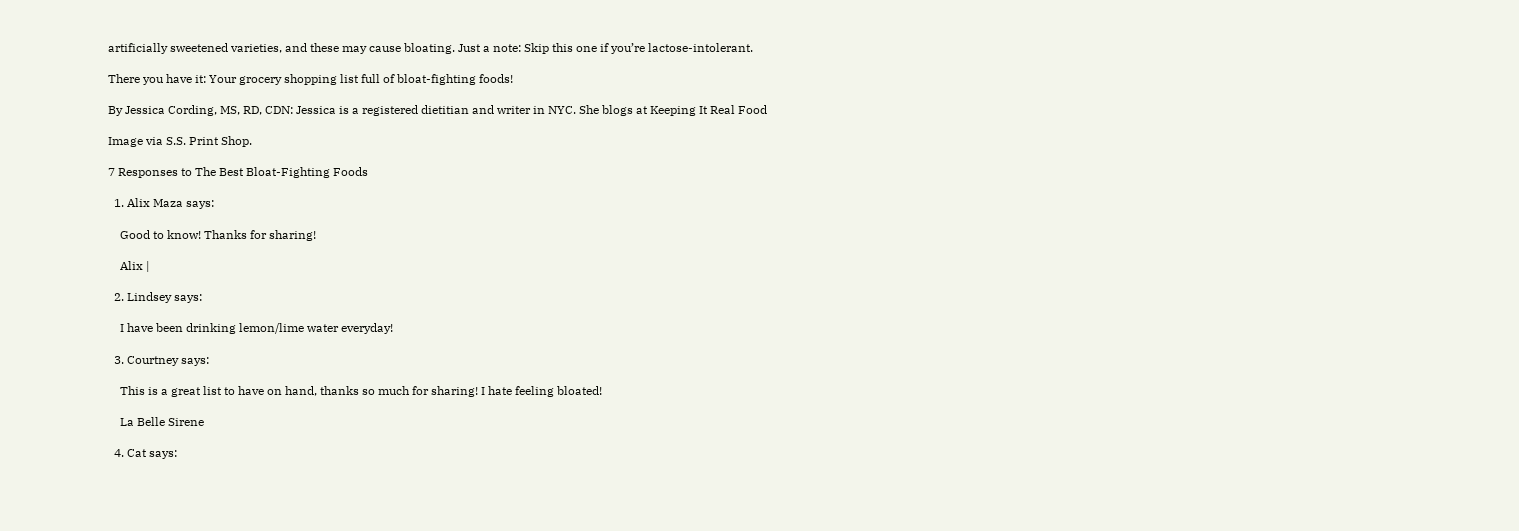artificially sweetened varieties, and these may cause bloating. Just a note: Skip this one if you’re lactose-intolerant.

There you have it: Your grocery shopping list full of bloat-fighting foods!

By Jessica Cording, MS, RD, CDN: Jessica is a registered dietitian and writer in NYC. She blogs at Keeping It Real Food

Image via S.S. Print Shop.

7 Responses to The Best Bloat-Fighting Foods

  1. Alix Maza says:

    Good to know! Thanks for sharing!

    Alix |

  2. Lindsey says:

    I have been drinking lemon/lime water everyday!

  3. Courtney says:

    This is a great list to have on hand, thanks so much for sharing! I hate feeling bloated!

    La Belle Sirene

  4. Cat says: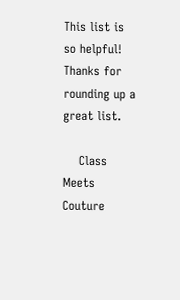This list is so helpful! Thanks for rounding up a great list.

    Class Meets Couture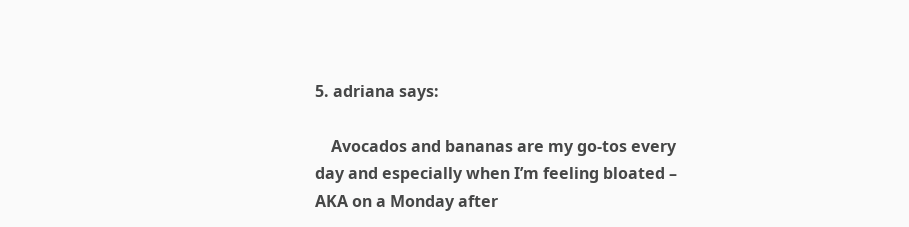5. adriana says:

    Avocados and bananas are my go-tos every day and especially when I’m feeling bloated – AKA on a Monday after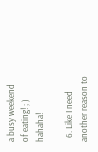a busy weekend of eating! ; ) hahaha!

  6. Like I need another reason to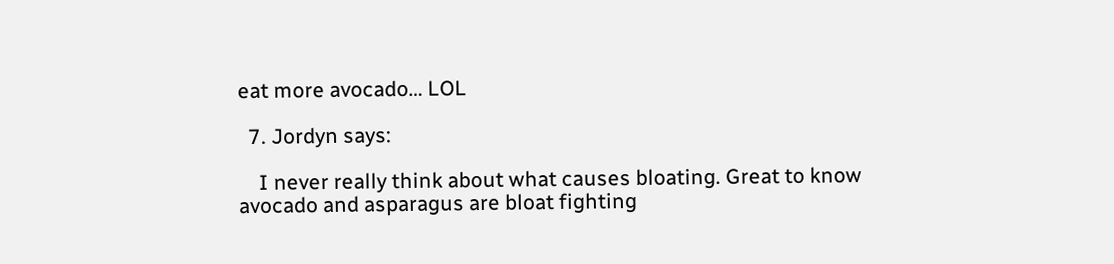eat more avocado… LOL

  7. Jordyn says:

    I never really think about what causes bloating. Great to know avocado and asparagus are bloat fighting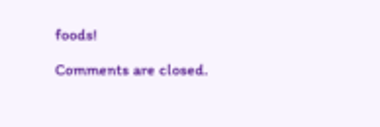foods!

Comments are closed.